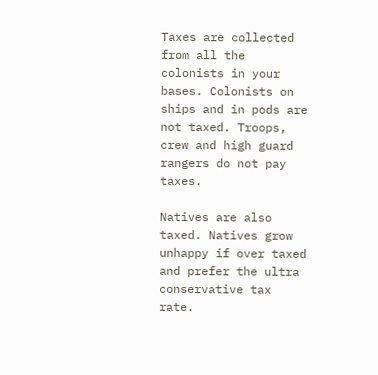Taxes are collected from all the colonists in your bases. Colonists on ships and in pods are not taxed. Troops, crew and high guard rangers do not pay taxes.

Natives are also taxed. Natives grow unhappy if over taxed and prefer the ultra conservative tax rate.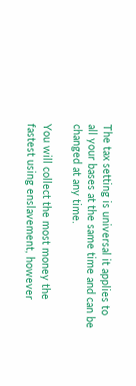The tax setting is universal it applies to all your bases at the same time and can be changed at any time.

You will collect the most money the fastest using enslavement, however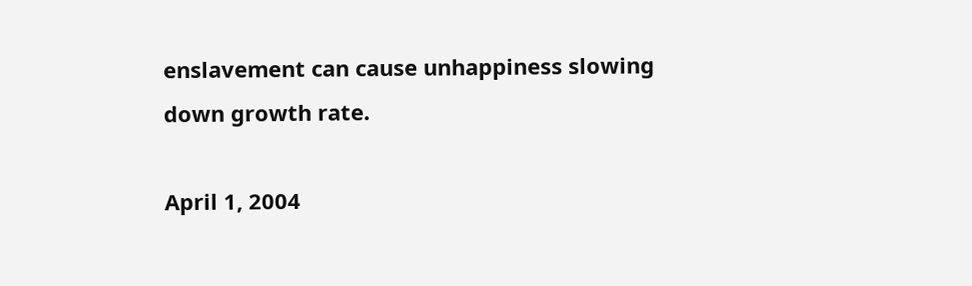enslavement can cause unhappiness slowing down growth rate.

April 1, 2004